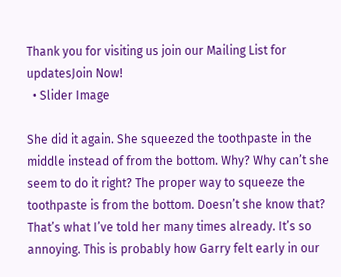Thank you for visiting us join our Mailing List for updatesJoin Now!
  • Slider Image

She did it again. She squeezed the toothpaste in the middle instead of from the bottom. Why? Why can’t she seem to do it right? The proper way to squeeze the toothpaste is from the bottom. Doesn’t she know that? That’s what I’ve told her many times already. It’s so annoying. This is probably how Garry felt early in our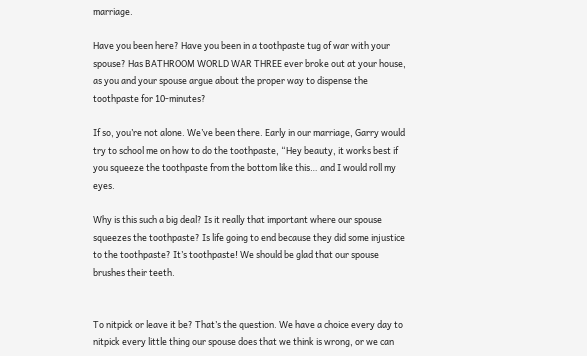marriage.

Have you been here? Have you been in a toothpaste tug of war with your spouse? Has BATHROOM WORLD WAR THREE ever broke out at your house, as you and your spouse argue about the proper way to dispense the toothpaste for 10-minutes?

If so, you’re not alone. We’ve been there. Early in our marriage, Garry would try to school me on how to do the toothpaste, “Hey beauty, it works best if you squeeze the toothpaste from the bottom like this… and I would roll my eyes.

Why is this such a big deal? Is it really that important where our spouse squeezes the toothpaste? Is life going to end because they did some injustice to the toothpaste? It’s toothpaste! We should be glad that our spouse brushes their teeth.


To nitpick or leave it be? That’s the question. We have a choice every day to nitpick every little thing our spouse does that we think is wrong, or we can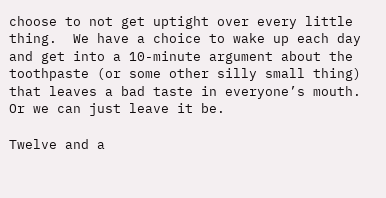choose to not get uptight over every little thing.  We have a choice to wake up each day and get into a 10-minute argument about the toothpaste (or some other silly small thing) that leaves a bad taste in everyone’s mouth. Or we can just leave it be.

Twelve and a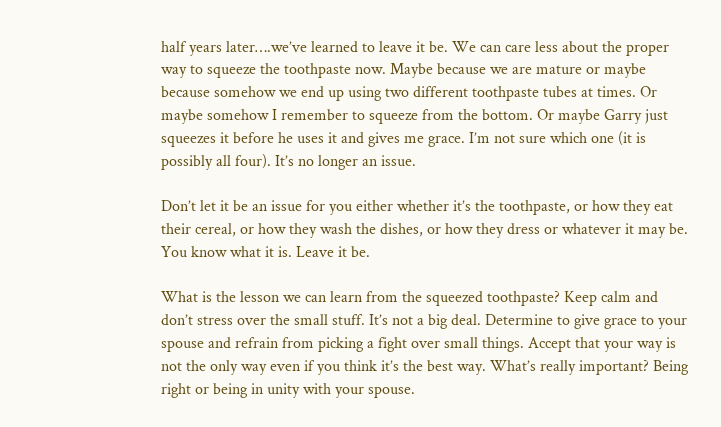half years later….we’ve learned to leave it be. We can care less about the proper way to squeeze the toothpaste now. Maybe because we are mature or maybe because somehow we end up using two different toothpaste tubes at times. Or maybe somehow I remember to squeeze from the bottom. Or maybe Garry just squeezes it before he uses it and gives me grace. I’m not sure which one (it is possibly all four). It’s no longer an issue.

Don’t let it be an issue for you either whether it’s the toothpaste, or how they eat their cereal, or how they wash the dishes, or how they dress or whatever it may be. You know what it is. Leave it be.

What is the lesson we can learn from the squeezed toothpaste? Keep calm and don’t stress over the small stuff. It’s not a big deal. Determine to give grace to your spouse and refrain from picking a fight over small things. Accept that your way is not the only way even if you think it’s the best way. What’s really important? Being right or being in unity with your spouse.